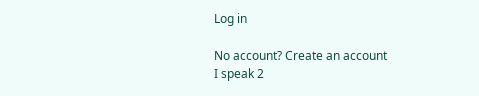Log in

No account? Create an account
I speak 2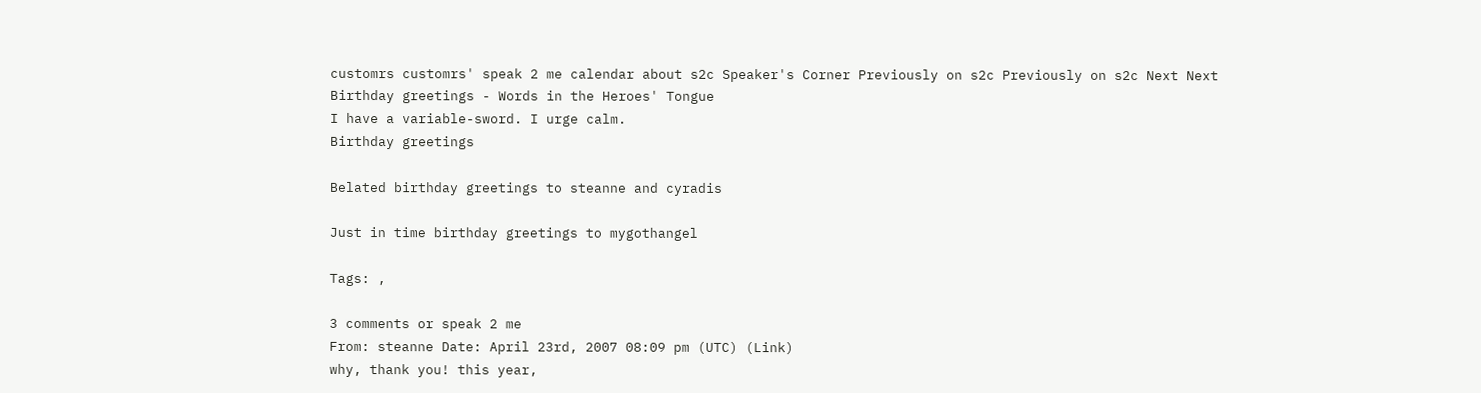customrs customrs' speak 2 me calendar about s2c Speaker's Corner Previously on s2c Previously on s2c Next Next
Birthday greetings - Words in the Heroes' Tongue
I have a variable-sword. I urge calm.
Birthday greetings

Belated birthday greetings to steanne and cyradis

Just in time birthday greetings to mygothangel

Tags: ,

3 comments or speak 2 me
From: steanne Date: April 23rd, 2007 08:09 pm (UTC) (Link)
why, thank you! this year,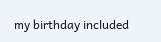my birthday included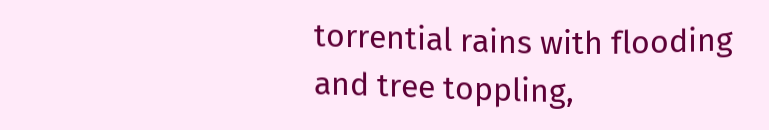torrential rains with flooding and tree toppling,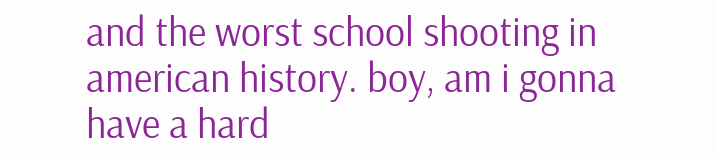and the worst school shooting in american history. boy, am i gonna have a hard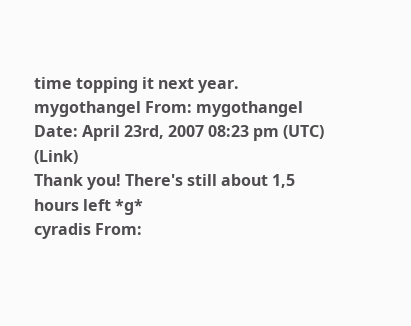time topping it next year.
mygothangel From: mygothangel Date: April 23rd, 2007 08:23 pm (UTC) (Link)
Thank you! There's still about 1,5 hours left *g*
cyradis From: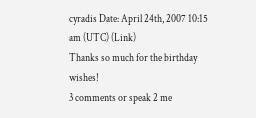cyradis Date: April 24th, 2007 10:15 am (UTC) (Link)
Thanks so much for the birthday wishes!
3 comments or speak 2 me